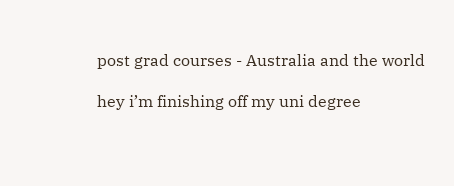post grad courses - Australia and the world

hey i’m finishing off my uni degree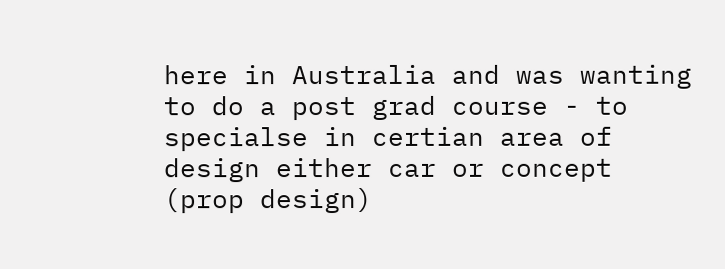here in Australia and was wanting to do a post grad course - to specialse in certian area of design either car or concept (prop design)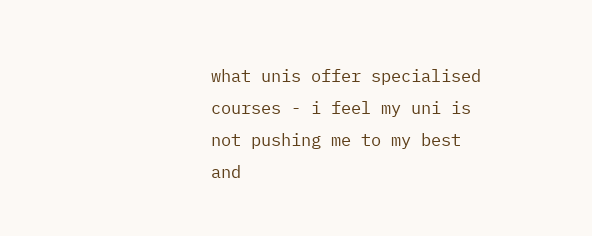what unis offer specialised courses - i feel my uni is not pushing me to my best and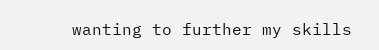wanting to further my skills